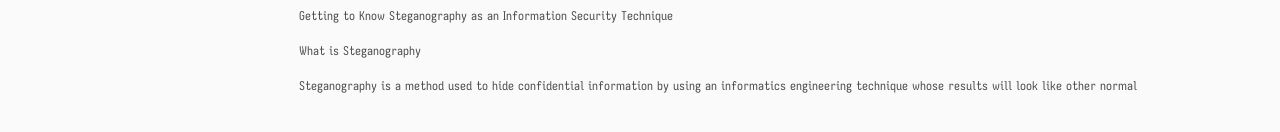Getting to Know Steganography as an Information Security Technique

What is Steganography

Steganography is a method used to hide confidential information by using an informatics engineering technique whose results will look like other normal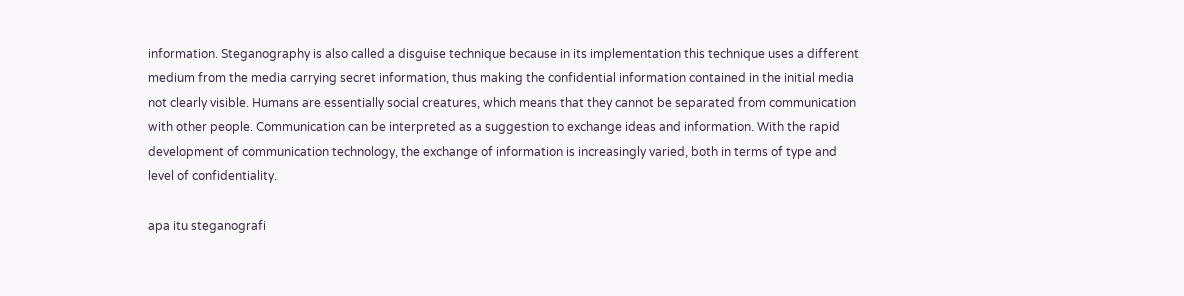information. Steganography is also called a disguise technique because in its implementation this technique uses a different medium from the media carrying secret information, thus making the confidential information contained in the initial media not clearly visible. Humans are essentially social creatures, which means that they cannot be separated from communication with other people. Communication can be interpreted as a suggestion to exchange ideas and information. With the rapid development of communication technology, the exchange of information is increasingly varied, both in terms of type and level of confidentiality.

apa itu steganografi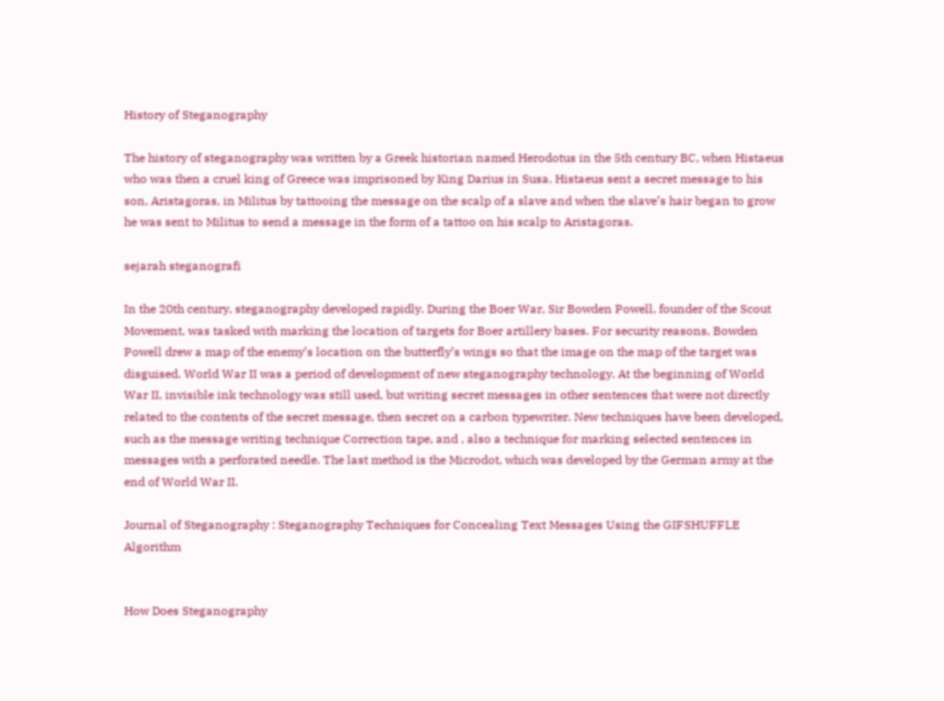History of Steganography

The history of steganography was written by a Greek historian named Herodotus in the 5th century BC, when Histaeus who was then a cruel king of Greece was imprisoned by King Darius in Susa. Histaeus sent a secret message to his son, Aristagoras, in Militus by tattooing the message on the scalp of a slave and when the slave’s hair began to grow he was sent to Militus to send a message in the form of a tattoo on his scalp to Aristagoras.

sejarah steganografi

In the 20th century, steganography developed rapidly. During the Boer War, Sir Bowden Powell, founder of the Scout Movement, was tasked with marking the location of targets for Boer artillery bases. For security reasons, Bowden Powell drew a map of the enemy’s location on the butterfly’s wings so that the image on the map of the target was disguised. World War II was a period of development of new steganography technology. At the beginning of World War II, invisible ink technology was still used, but writing secret messages in other sentences that were not directly related to the contents of the secret message, then secret on a carbon typewriter. New techniques have been developed, such as the message writing technique Correction tape, and , also a technique for marking selected sentences in messages with a perforated needle. The last method is the Microdot, which was developed by the German army at the end of World War II.

Journal of Steganography : Steganography Techniques for Concealing Text Messages Using the GIFSHUFFLE Algorithm


How Does Steganography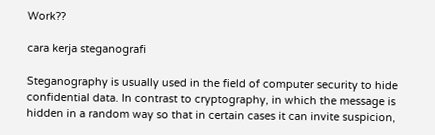Work??

cara kerja steganografi

Steganography is usually used in the field of computer security to hide confidential data. In contrast to cryptography, in which the message is hidden in a random way so that in certain cases it can invite suspicion,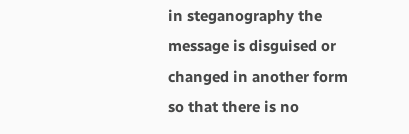in steganography the message is disguised or changed in another form so that there is no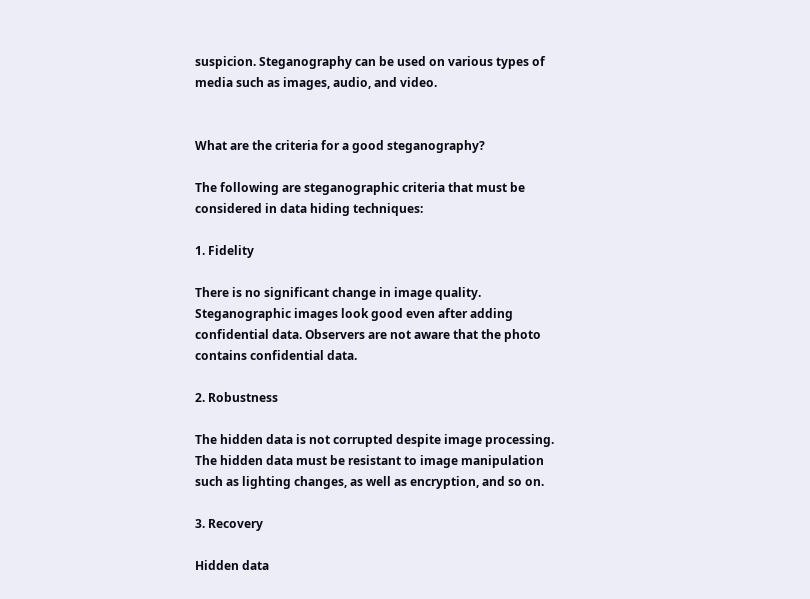suspicion. Steganography can be used on various types of media such as images, audio, and video.


What are the criteria for a good steganography?

The following are steganographic criteria that must be considered in data hiding techniques:

1. Fidelity

There is no significant change in image quality. Steganographic images look good even after adding confidential data. Observers are not aware that the photo contains confidential data.

2. Robustness

The hidden data is not corrupted despite image processing. The hidden data must be resistant to image manipulation such as lighting changes, as well as encryption, and so on.

3. Recovery

Hidden data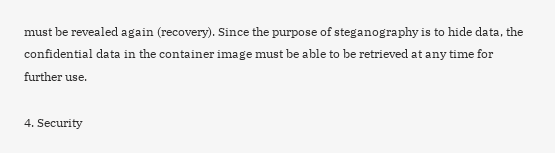must be revealed again (recovery). Since the purpose of steganography is to hide data, the confidential data in the container image must be able to be retrieved at any time for further use.

4. Security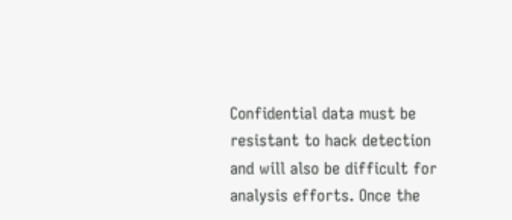Confidential data must be resistant to hack detection and will also be difficult for analysis efforts. Once the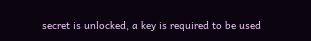secret is unlocked, a key is required to be used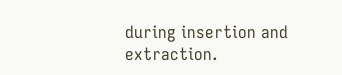during insertion and extraction.